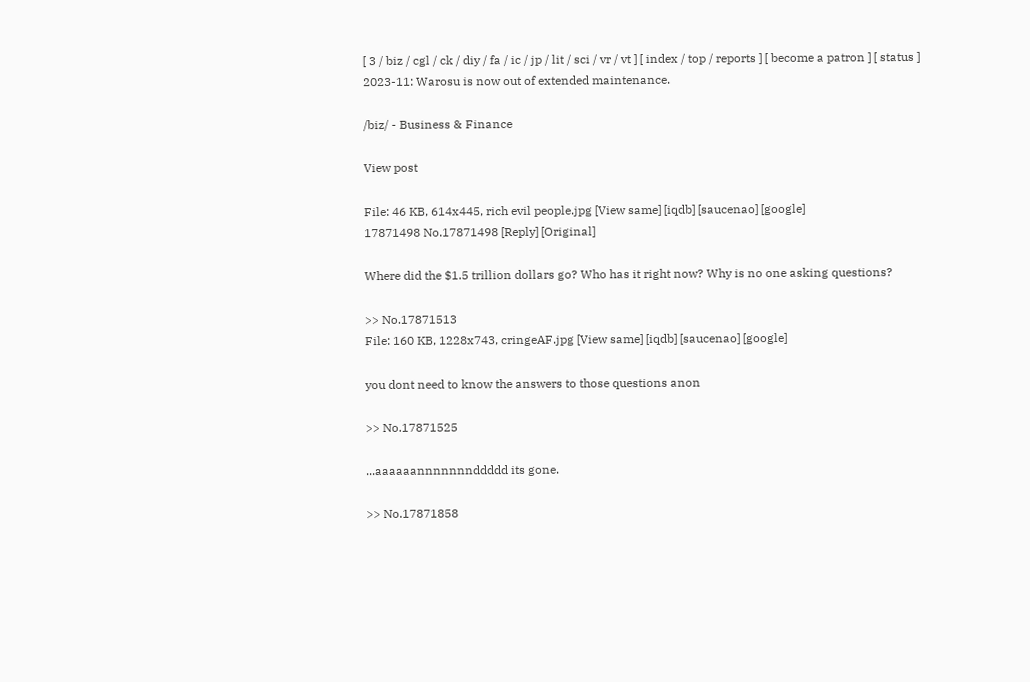[ 3 / biz / cgl / ck / diy / fa / ic / jp / lit / sci / vr / vt ] [ index / top / reports ] [ become a patron ] [ status ]
2023-11: Warosu is now out of extended maintenance.

/biz/ - Business & Finance

View post

File: 46 KB, 614x445, rich evil people.jpg [View same] [iqdb] [saucenao] [google]
17871498 No.17871498 [Reply] [Original]

Where did the $1.5 trillion dollars go? Who has it right now? Why is no one asking questions?

>> No.17871513
File: 160 KB, 1228x743, cringeAF.jpg [View same] [iqdb] [saucenao] [google]

you dont need to know the answers to those questions anon

>> No.17871525

...aaaaaannnnnnnddddd its gone.

>> No.17871858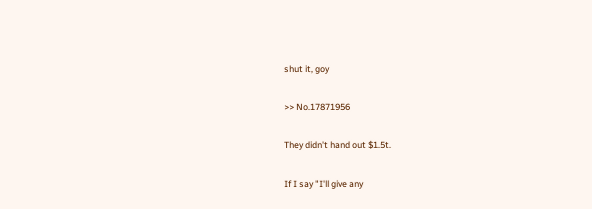shut it, goy

>> No.17871956

They didn't hand out $1.5t.

If I say "I'll give any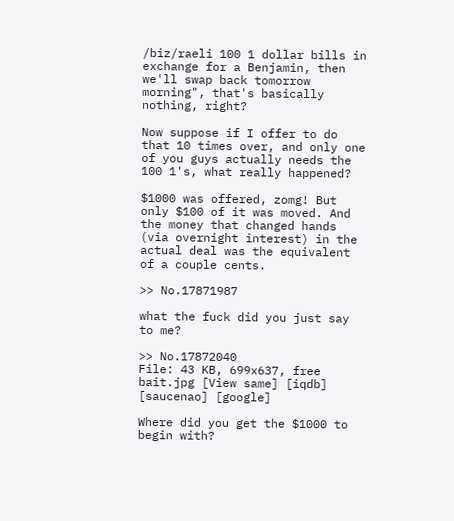/biz/raeli 100 1 dollar bills in exchange for a Benjamin, then we'll swap back tomorrow morning", that's basically nothing, right?

Now suppose if I offer to do that 10 times over, and only one of you guys actually needs the 100 1's, what really happened?

$1000 was offered, zomg! But only $100 of it was moved. And the money that changed hands (via overnight interest) in the actual deal was the equivalent of a couple cents.

>> No.17871987

what the fuck did you just say to me?

>> No.17872040
File: 43 KB, 699x637, free bait.jpg [View same] [iqdb] [saucenao] [google]

Where did you get the $1000 to begin with?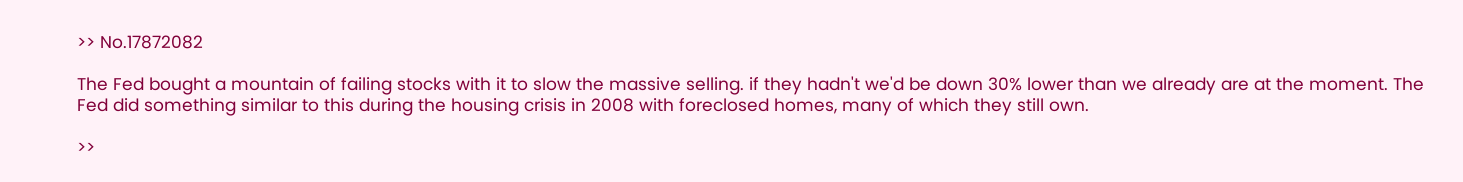>> No.17872082

The Fed bought a mountain of failing stocks with it to slow the massive selling. if they hadn't we'd be down 30% lower than we already are at the moment. The Fed did something similar to this during the housing crisis in 2008 with foreclosed homes, many of which they still own.

>>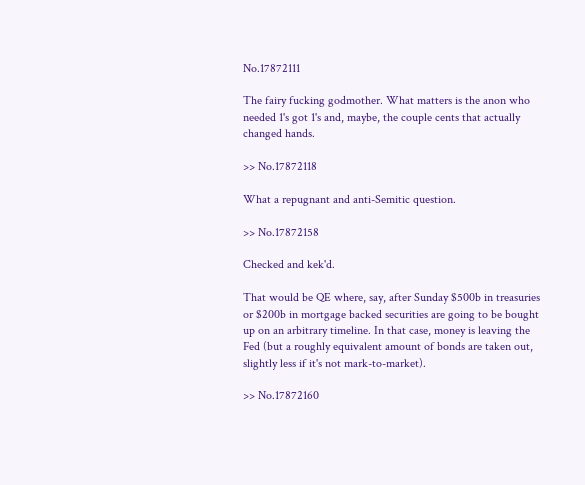No.17872111

The fairy fucking godmother. What matters is the anon who needed 1's got 1's and, maybe, the couple cents that actually changed hands.

>> No.17872118

What a repugnant and anti-Semitic question.

>> No.17872158

Checked and kek'd.

That would be QE where, say, after Sunday $500b in treasuries or $200b in mortgage backed securities are going to be bought up on an arbitrary timeline. In that case, money is leaving the Fed (but a roughly equivalent amount of bonds are taken out, slightly less if it's not mark-to-market).

>> No.17872160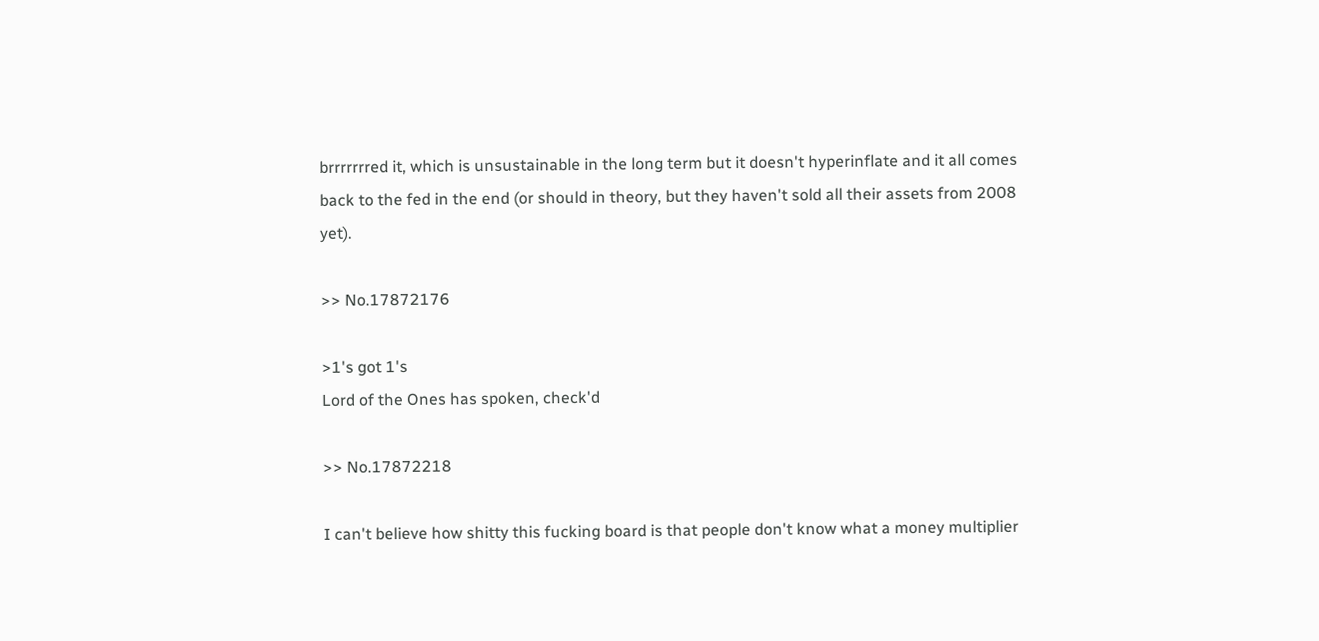brrrrrrred it, which is unsustainable in the long term but it doesn't hyperinflate and it all comes back to the fed in the end (or should in theory, but they haven't sold all their assets from 2008 yet).

>> No.17872176

>1's got 1's
Lord of the Ones has spoken, check'd

>> No.17872218

I can't believe how shitty this fucking board is that people don't know what a money multiplier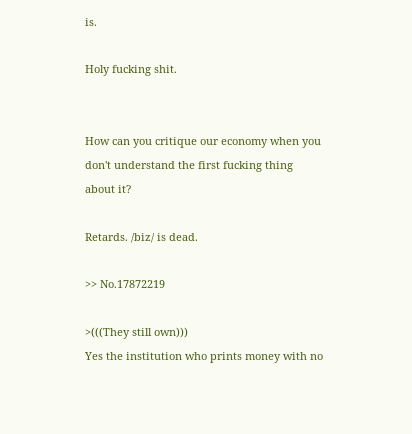is.

Holy fucking shit.


How can you critique our economy when you don't understand the first fucking thing about it?

Retards. /biz/ is dead.

>> No.17872219

>(((They still own)))
Yes the institution who prints money with no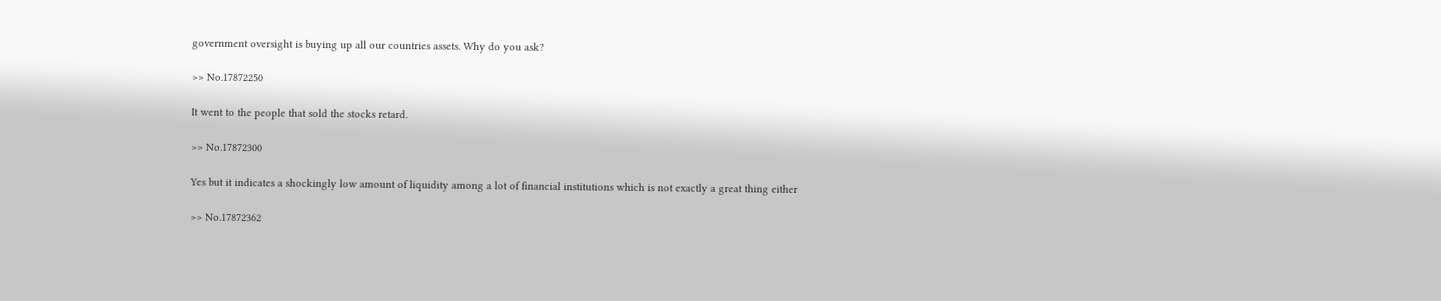government oversight is buying up all our countries assets. Why do you ask?

>> No.17872250

It went to the people that sold the stocks retard.

>> No.17872300

Yes but it indicates a shockingly low amount of liquidity among a lot of financial institutions which is not exactly a great thing either

>> No.17872362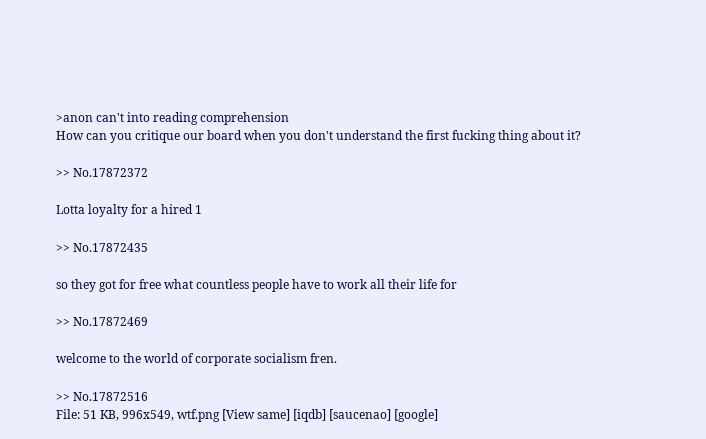>anon can't into reading comprehension
How can you critique our board when you don't understand the first fucking thing about it?

>> No.17872372

Lotta loyalty for a hired 1

>> No.17872435

so they got for free what countless people have to work all their life for

>> No.17872469

welcome to the world of corporate socialism fren.

>> No.17872516
File: 51 KB, 996x549, wtf.png [View same] [iqdb] [saucenao] [google]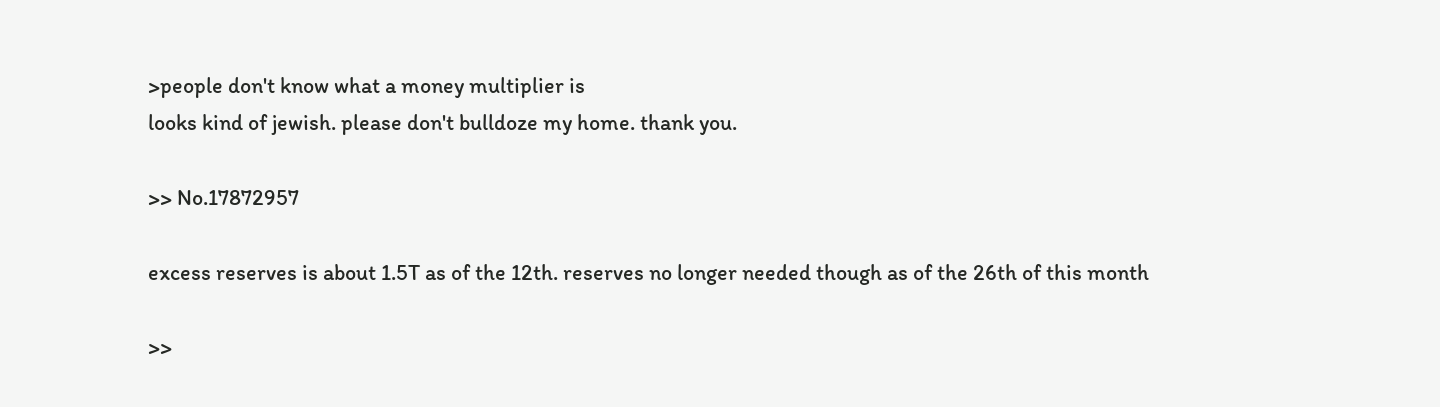>people don't know what a money multiplier is
looks kind of jewish. please don't bulldoze my home. thank you.

>> No.17872957

excess reserves is about 1.5T as of the 12th. reserves no longer needed though as of the 26th of this month

>>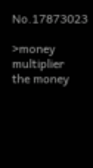No.17873023

>money multiplier
the money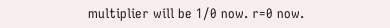multiplier will be 1/0 now. r=0 now.